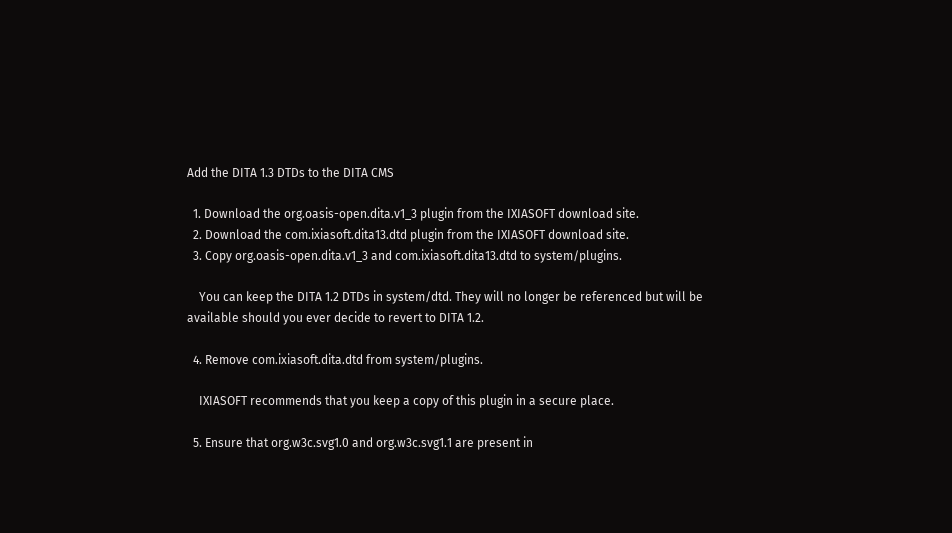Add the DITA 1.3 DTDs to the DITA CMS

  1. Download the org.oasis-open.dita.v1_3 plugin from the IXIASOFT download site.
  2. Download the com.ixiasoft.dita13.dtd plugin from the IXIASOFT download site.
  3. Copy org.oasis-open.dita.v1_3 and com.ixiasoft.dita13.dtd to system/plugins.

    You can keep the DITA 1.2 DTDs in system/dtd. They will no longer be referenced but will be available should you ever decide to revert to DITA 1.2.

  4. Remove com.ixiasoft.dita.dtd from system/plugins.

    IXIASOFT recommends that you keep a copy of this plugin in a secure place.

  5. Ensure that org.w3c.svg1.0 and org.w3c.svg1.1 are present in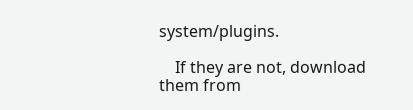system/plugins.

    If they are not, download them from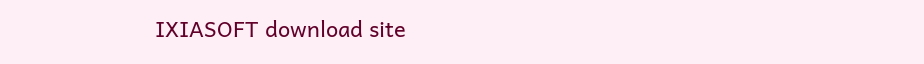IXIASOFT download site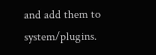and add them to system/plugins.